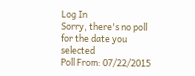Log In
Sorry, there's no poll for the date you selected
Poll From: 07/22/2015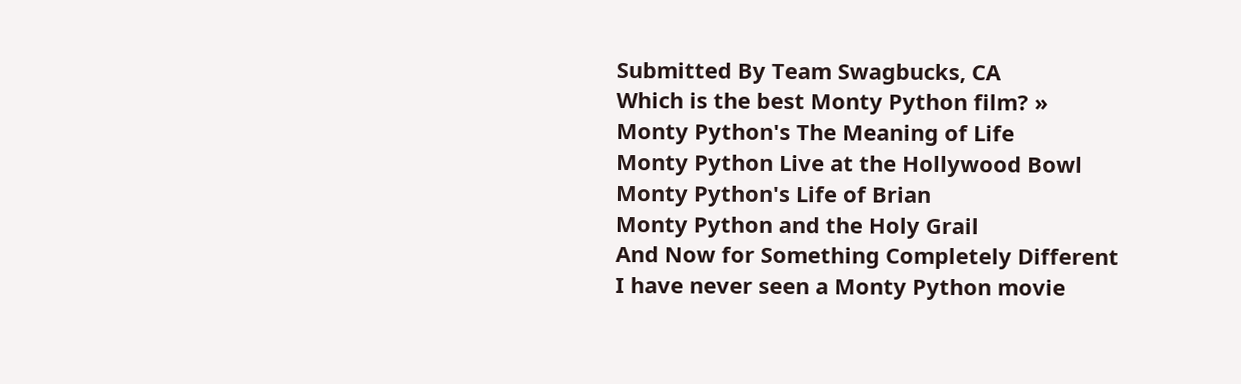Submitted By Team Swagbucks, CA
Which is the best Monty Python film? »
Monty Python's The Meaning of Life
Monty Python Live at the Hollywood Bowl
Monty Python's Life of Brian
Monty Python and the Holy Grail
And Now for Something Completely Different
I have never seen a Monty Python movie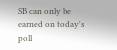SB can only be earned on today's poll